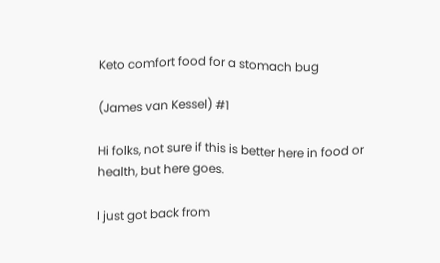Keto comfort food for a stomach bug

(James van Kessel) #1

Hi folks, not sure if this is better here in food or health, but here goes.

I just got back from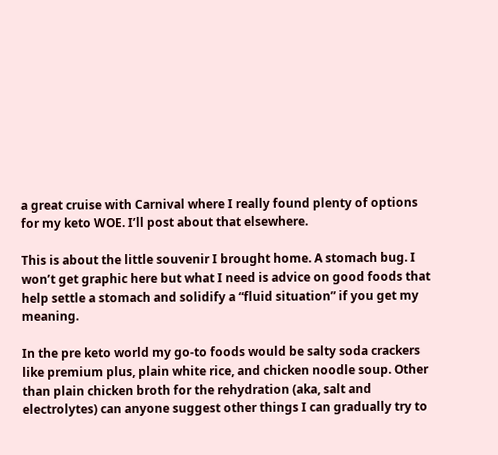a great cruise with Carnival where I really found plenty of options for my keto WOE. I’ll post about that elsewhere.

This is about the little souvenir I brought home. A stomach bug. I won’t get graphic here but what I need is advice on good foods that help settle a stomach and solidify a “fluid situation” if you get my meaning.

In the pre keto world my go-to foods would be salty soda crackers like premium plus, plain white rice, and chicken noodle soup. Other than plain chicken broth for the rehydration (aka, salt and electrolytes) can anyone suggest other things I can gradually try to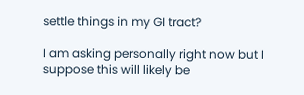settle things in my GI tract?

I am asking personally right now but I suppose this will likely be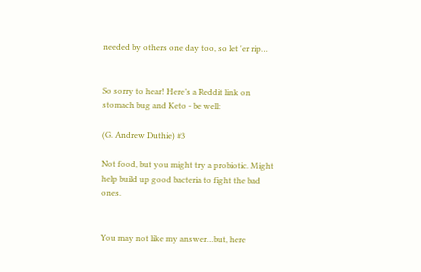needed by others one day too, so let 'er rip…


So sorry to hear! Here’s a Reddit link on stomach bug and Keto - be well:

(G. Andrew Duthie) #3

Not food, but you might try a probiotic. Might help build up good bacteria to fight the bad ones.


You may not like my answer…but, here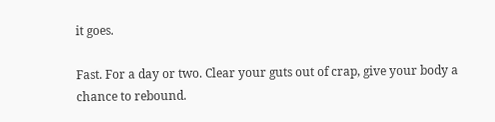it goes.

Fast. For a day or two. Clear your guts out of crap, give your body a chance to rebound.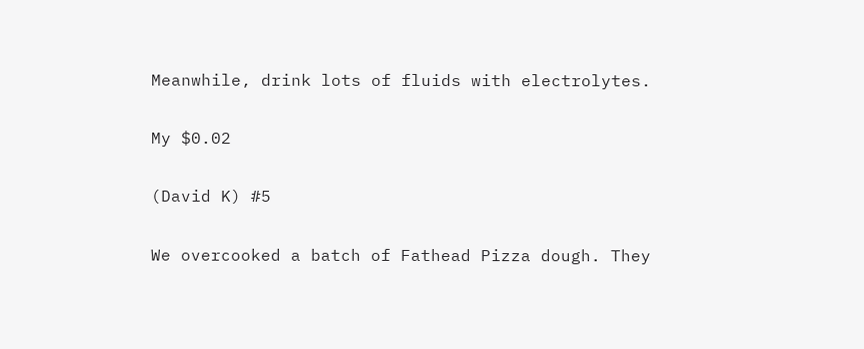Meanwhile, drink lots of fluids with electrolytes.

My $0.02

(David K) #5

We overcooked a batch of Fathead Pizza dough. They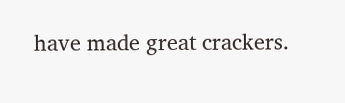have made great crackers.